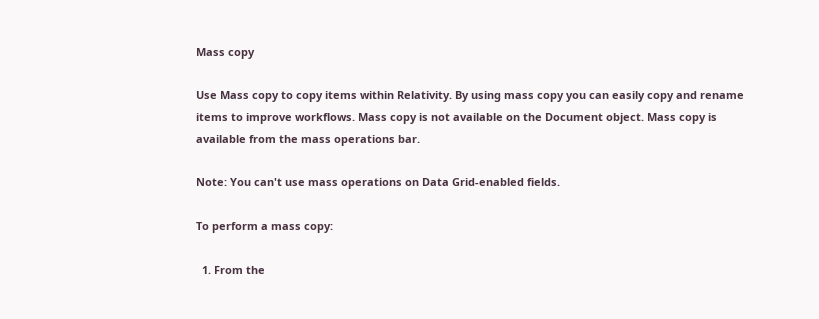Mass copy

Use Mass copy to copy items within Relativity. By using mass copy you can easily copy and rename items to improve workflows. Mass copy is not available on the Document object. Mass copy is available from the mass operations bar.

Note: You can't use mass operations on Data Grid-enabled fields.

To perform a mass copy:

  1. From the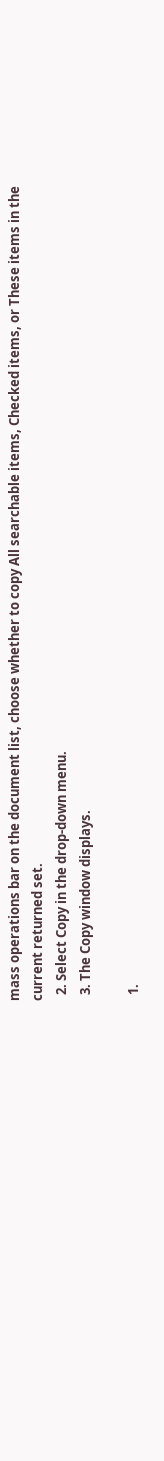mass operations bar on the document list, choose whether to copy All searchable items, Checked items, or These items in the current returned set.
  2. Select Copy in the drop-down menu.
  3. The Copy window displays.

  1.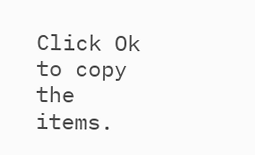Click Ok to copy the items.